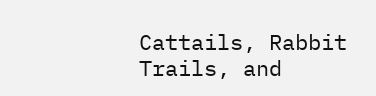Cattails, Rabbit Trails, and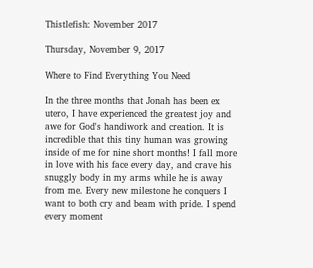Thistlefish: November 2017

Thursday, November 9, 2017

Where to Find Everything You Need

In the three months that Jonah has been ex utero, I have experienced the greatest joy and awe for God's handiwork and creation. It is incredible that this tiny human was growing inside of me for nine short months! I fall more in love with his face every day, and crave his snuggly body in my arms while he is away from me. Every new milestone he conquers I want to both cry and beam with pride. I spend every moment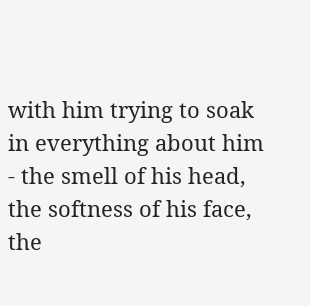with him trying to soak in everything about him - the smell of his head, the softness of his face, the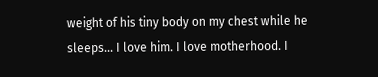weight of his tiny body on my chest while he sleeps... I love him. I love motherhood. I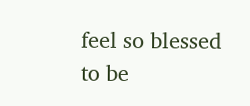feel so blessed to be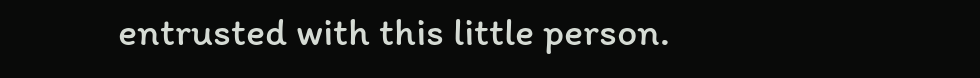entrusted with this little person.